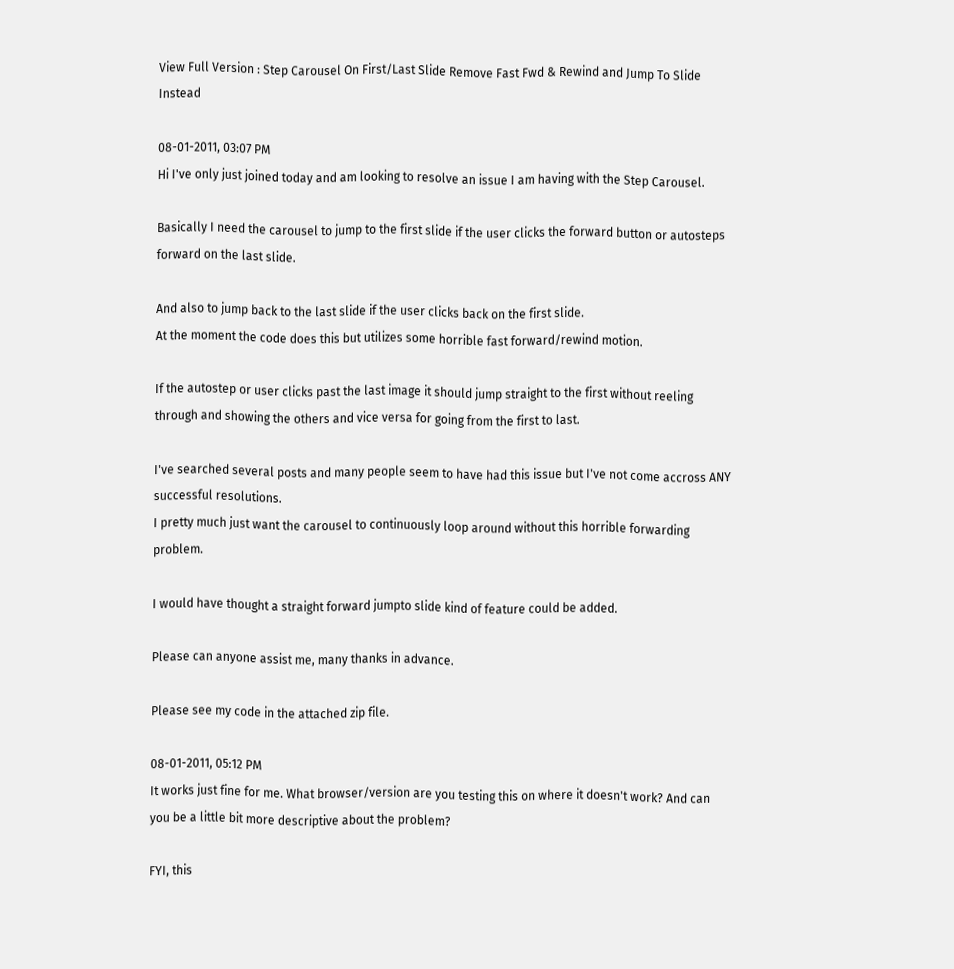View Full Version : Step Carousel On First/Last Slide Remove Fast Fwd & Rewind and Jump To Slide Instead

08-01-2011, 03:07 PM
Hi I've only just joined today and am looking to resolve an issue I am having with the Step Carousel.

Basically I need the carousel to jump to the first slide if the user clicks the forward button or autosteps forward on the last slide.

And also to jump back to the last slide if the user clicks back on the first slide.
At the moment the code does this but utilizes some horrible fast forward/rewind motion.

If the autostep or user clicks past the last image it should jump straight to the first without reeling through and showing the others and vice versa for going from the first to last.

I've searched several posts and many people seem to have had this issue but I've not come accross ANY successful resolutions.
I pretty much just want the carousel to continuously loop around without this horrible forwarding problem.

I would have thought a straight forward jumpto slide kind of feature could be added.

Please can anyone assist me, many thanks in advance.

Please see my code in the attached zip file.

08-01-2011, 05:12 PM
It works just fine for me. What browser/version are you testing this on where it doesn't work? And can you be a little bit more descriptive about the problem?

FYI, this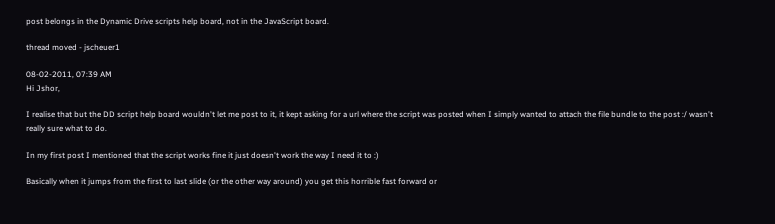post belongs in the Dynamic Drive scripts help board, not in the JavaScript board.

thread moved - jscheuer1

08-02-2011, 07:39 AM
Hi Jshor,

I realise that but the DD script help board wouldn't let me post to it, it kept asking for a url where the script was posted when I simply wanted to attach the file bundle to the post :/ wasn't really sure what to do.

In my first post I mentioned that the script works fine it just doesn't work the way I need it to :)

Basically when it jumps from the first to last slide (or the other way around) you get this horrible fast forward or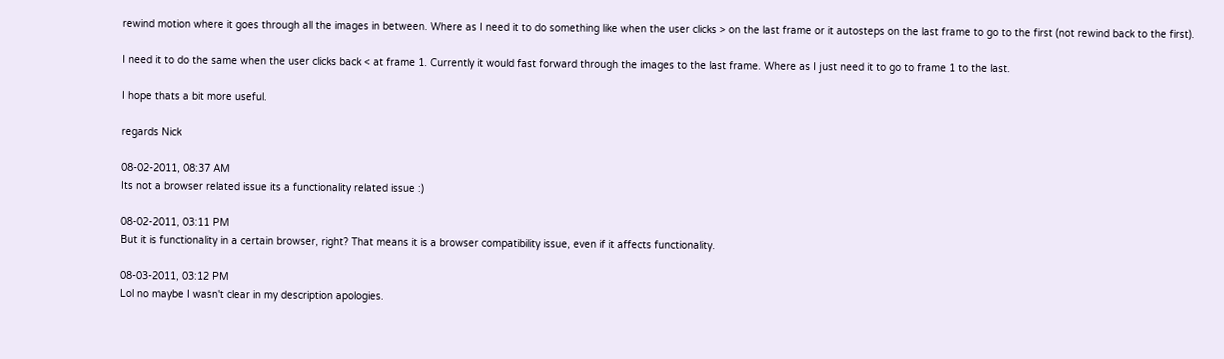rewind motion where it goes through all the images in between. Where as I need it to do something like when the user clicks > on the last frame or it autosteps on the last frame to go to the first (not rewind back to the first).

I need it to do the same when the user clicks back < at frame 1. Currently it would fast forward through the images to the last frame. Where as I just need it to go to frame 1 to the last.

I hope thats a bit more useful.

regards Nick

08-02-2011, 08:37 AM
Its not a browser related issue its a functionality related issue :)

08-02-2011, 03:11 PM
But it is functionality in a certain browser, right? That means it is a browser compatibility issue, even if it affects functionality.

08-03-2011, 03:12 PM
Lol no maybe I wasn't clear in my description apologies.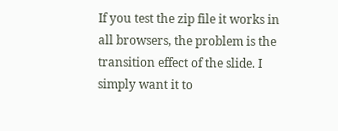If you test the zip file it works in all browsers, the problem is the transition effect of the slide. I simply want it to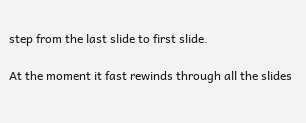step from the last slide to first slide.

At the moment it fast rewinds through all the slides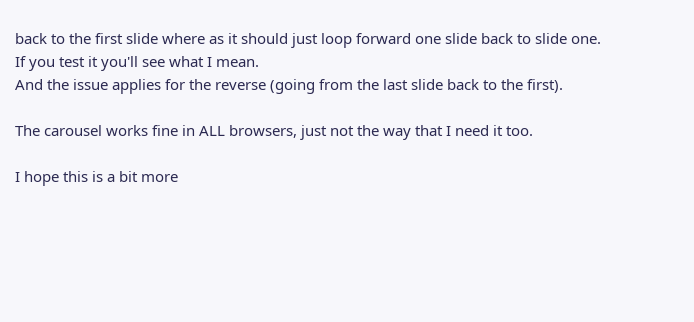back to the first slide where as it should just loop forward one slide back to slide one. If you test it you'll see what I mean.
And the issue applies for the reverse (going from the last slide back to the first).

The carousel works fine in ALL browsers, just not the way that I need it too.

I hope this is a bit more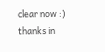clear now :)
thanks in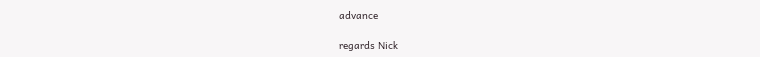advance

regards Nick